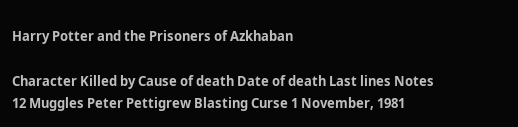Harry Potter and the Prisoners of Azkhaban

Character Killed by Cause of death Date of death Last lines Notes
12 Muggles Peter Pettigrew Blasting Curse 1 November, 1981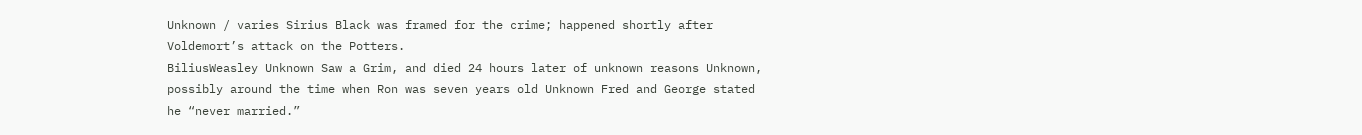Unknown / varies Sirius Black was framed for the crime; happened shortly after Voldemort’s attack on the Potters.
BiliusWeasley Unknown Saw a Grim, and died 24 hours later of unknown reasons Unknown, possibly around the time when Ron was seven years old Unknown Fred and George stated he “never married.”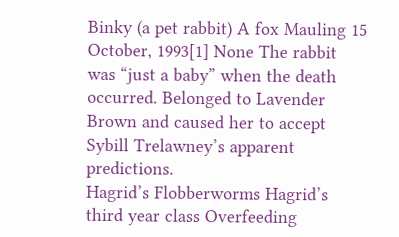Binky (a pet rabbit) A fox Mauling 15 October, 1993[1] None The rabbit was “just a baby” when the death occurred. Belonged to Lavender Brown and caused her to accept Sybill Trelawney’s apparent predictions.
Hagrid’s Flobberworms Hagrid’s third year class Overfeeding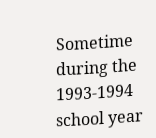Sometime during the 1993-1994 school year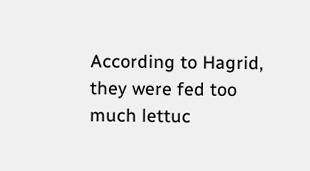According to Hagrid, they were fed too much lettuc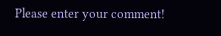Please enter your comment!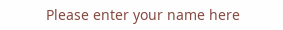Please enter your name here